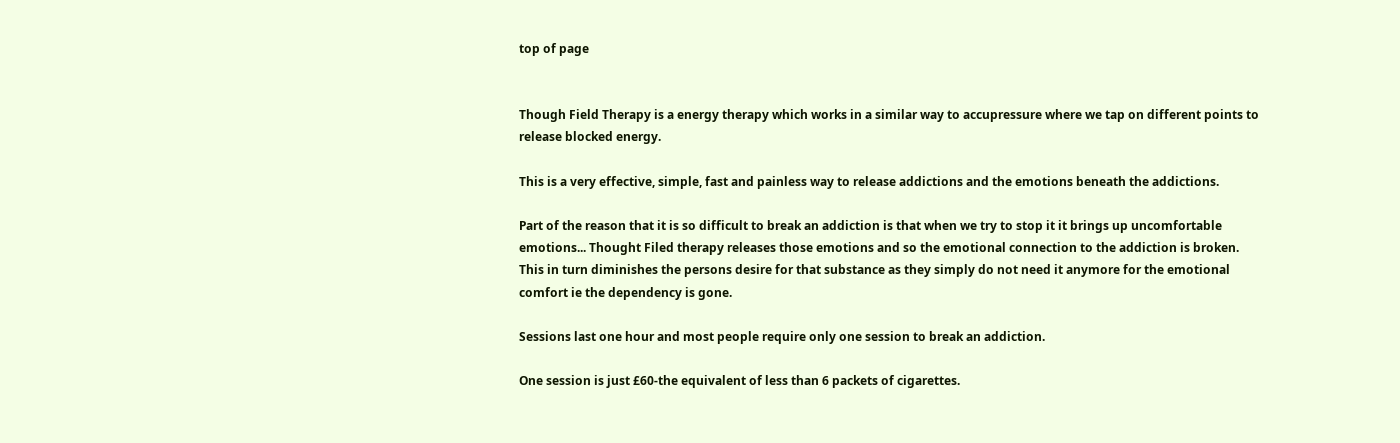top of page


Though Field Therapy is a energy therapy which works in a similar way to accupressure where we tap on different points to release blocked energy.

This is a very effective, simple, fast and painless way to release addictions and the emotions beneath the addictions.

Part of the reason that it is so difficult to break an addiction is that when we try to stop it it brings up uncomfortable emotions... Thought Filed therapy releases those emotions and so the emotional connection to the addiction is broken. This in turn diminishes the persons desire for that substance as they simply do not need it anymore for the emotional comfort ie the dependency is gone.

Sessions last one hour and most people require only one session to break an addiction.

One session is just £60-the equivalent of less than 6 packets of cigarettes.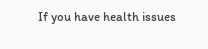If you have health issues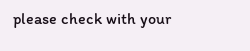please check with your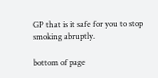GP that is it safe for you to stop smoking abruptly.

bottom of page